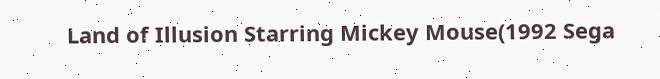Land of Illusion Starring Mickey Mouse(1992 Sega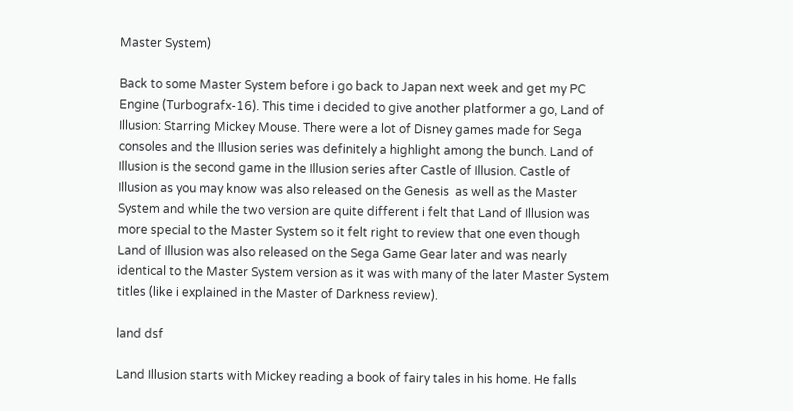Master System)

Back to some Master System before i go back to Japan next week and get my PC Engine (Turbografx-16). This time i decided to give another platformer a go, Land of Illusion: Starring Mickey Mouse. There were a lot of Disney games made for Sega consoles and the Illusion series was definitely a highlight among the bunch. Land of Illusion is the second game in the Illusion series after Castle of Illusion. Castle of Illusion as you may know was also released on the Genesis  as well as the Master System and while the two version are quite different i felt that Land of Illusion was more special to the Master System so it felt right to review that one even though Land of Illusion was also released on the Sega Game Gear later and was nearly identical to the Master System version as it was with many of the later Master System titles (like i explained in the Master of Darkness review).

land dsf

Land Illusion starts with Mickey reading a book of fairy tales in his home. He falls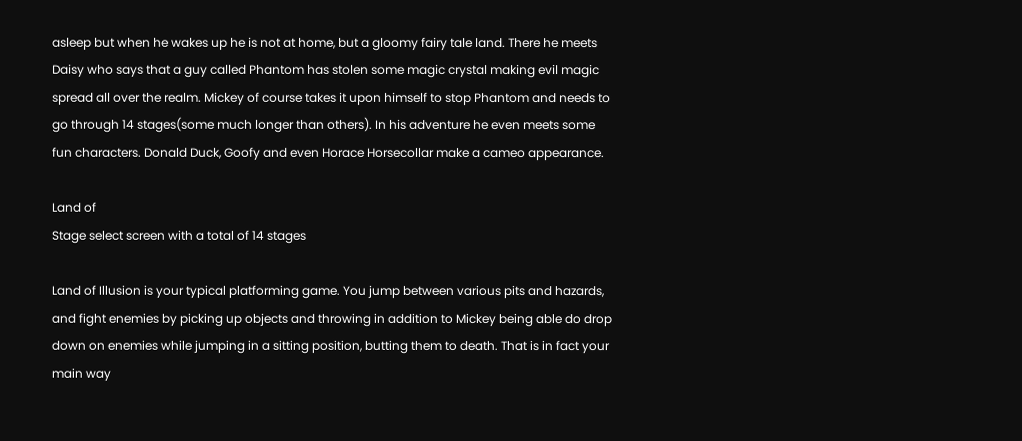asleep but when he wakes up he is not at home, but a gloomy fairy tale land. There he meets Daisy who says that a guy called Phantom has stolen some magic crystal making evil magic spread all over the realm. Mickey of course takes it upon himself to stop Phantom and needs to go through 14 stages(some much longer than others). In his adventure he even meets some fun characters. Donald Duck, Goofy and even Horace Horsecollar make a cameo appearance.

Land of
Stage select screen with a total of 14 stages

Land of Illusion is your typical platforming game. You jump between various pits and hazards, and fight enemies by picking up objects and throwing in addition to Mickey being able do drop down on enemies while jumping in a sitting position, butting them to death. That is in fact your main way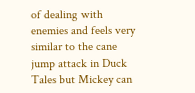of dealing with enemies and feels very similar to the cane jump attack in Duck Tales but Mickey can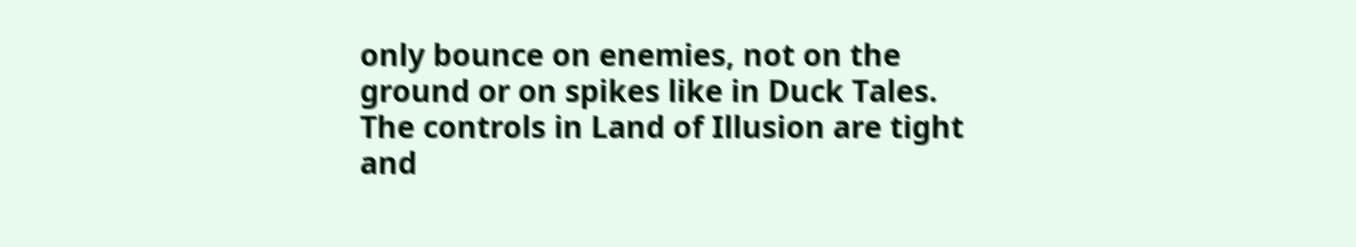only bounce on enemies, not on the ground or on spikes like in Duck Tales. The controls in Land of Illusion are tight and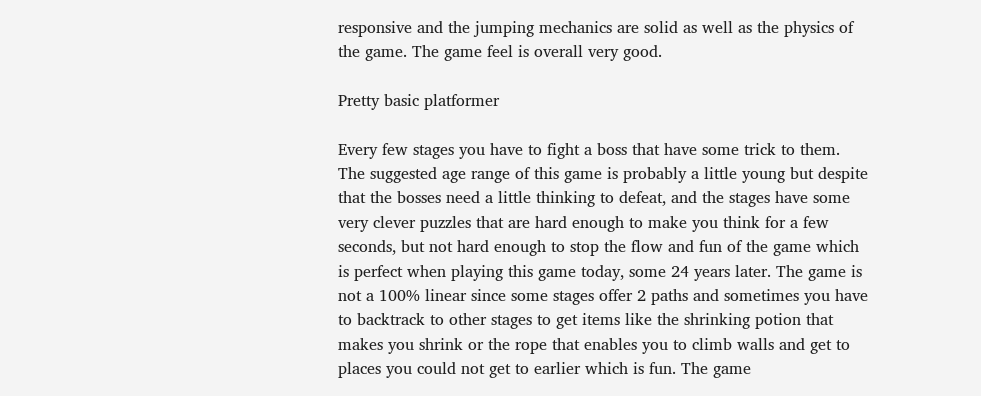responsive and the jumping mechanics are solid as well as the physics of the game. The game feel is overall very good.

Pretty basic platformer

Every few stages you have to fight a boss that have some trick to them. The suggested age range of this game is probably a little young but despite that the bosses need a little thinking to defeat, and the stages have some very clever puzzles that are hard enough to make you think for a few seconds, but not hard enough to stop the flow and fun of the game which is perfect when playing this game today, some 24 years later. The game is not a 100% linear since some stages offer 2 paths and sometimes you have to backtrack to other stages to get items like the shrinking potion that makes you shrink or the rope that enables you to climb walls and get to places you could not get to earlier which is fun. The game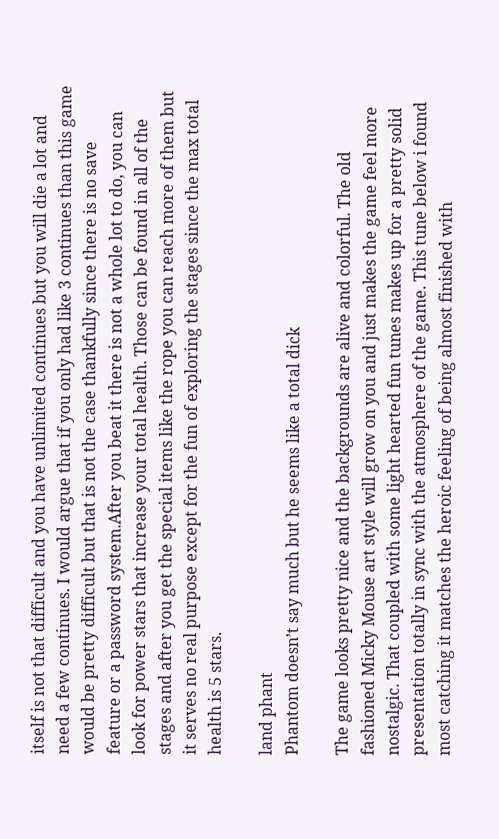itself is not that difficult and you have unlimited continues but you will die a lot and need a few continues. I would argue that if you only had like 3 continues than this game would be pretty difficult but that is not the case thankfully since there is no save feature or a password system.After you beat it there is not a whole lot to do, you can look for power stars that increase your total health. Those can be found in all of the stages and after you get the special items like the rope you can reach more of them but it serves no real purpose except for the fun of exploring the stages since the max total health is 5 stars.

land phant
Phantom doesn’t say much but he seems like a total dick

The game looks pretty nice and the backgrounds are alive and colorful. The old fashioned Micky Mouse art style will grow on you and just makes the game feel more nostalgic. That coupled with some light hearted fun tunes makes up for a pretty solid presentation totally in sync with the atmosphere of the game. This tune below i found most catching it matches the heroic feeling of being almost finished with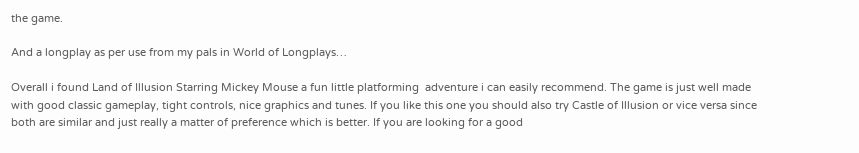the game.

And a longplay as per use from my pals in World of Longplays…

Overall i found Land of Illusion Starring Mickey Mouse a fun little platforming  adventure i can easily recommend. The game is just well made with good classic gameplay, tight controls, nice graphics and tunes. If you like this one you should also try Castle of Illusion or vice versa since both are similar and just really a matter of preference which is better. If you are looking for a good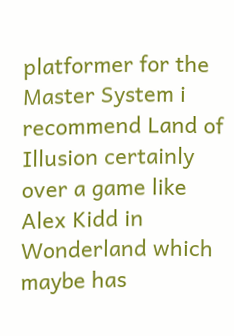platformer for the Master System i recommend Land of Illusion certainly over a game like Alex Kidd in Wonderland which maybe has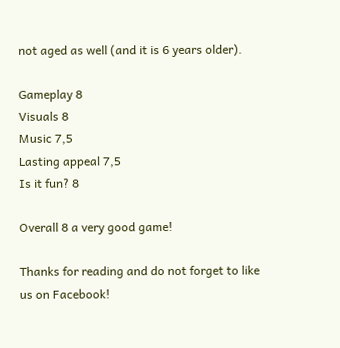not aged as well (and it is 6 years older).

Gameplay 8
Visuals 8
Music 7,5
Lasting appeal 7,5
Is it fun? 8

Overall 8 a very good game!

Thanks for reading and do not forget to like us on Facebook!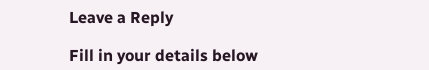Leave a Reply

Fill in your details below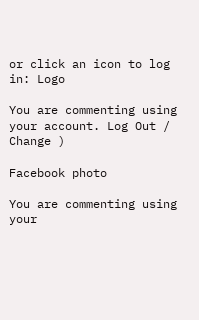or click an icon to log in: Logo

You are commenting using your account. Log Out /  Change )

Facebook photo

You are commenting using your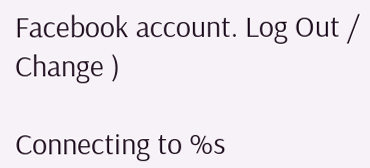Facebook account. Log Out /  Change )

Connecting to %s